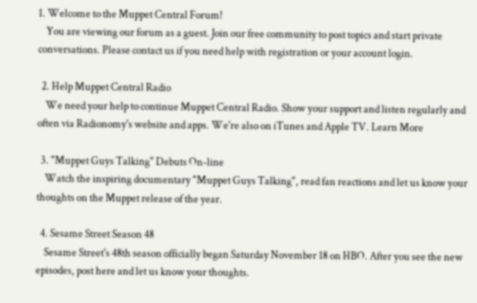1. Welcome to the Muppet Central Forum!
    You are viewing our forum as a guest. Join our free community to post topics and start private conversations. Please contact us if you need help with registration or your account login.

  2. Help Muppet Central Radio
    We need your help to continue Muppet Central Radio. Show your support and listen regularly and often via Radionomy's website and apps. We're also on iTunes and Apple TV. Learn More

  3. "Muppet Guys Talking" Debuts On-line
    Watch the inspiring documentary "Muppet Guys Talking", read fan reactions and let us know your thoughts on the Muppet release of the year.

  4. Sesame Street Season 48
    Sesame Street's 48th season officially began Saturday November 18 on HBO. After you see the new episodes, post here and let us know your thoughts.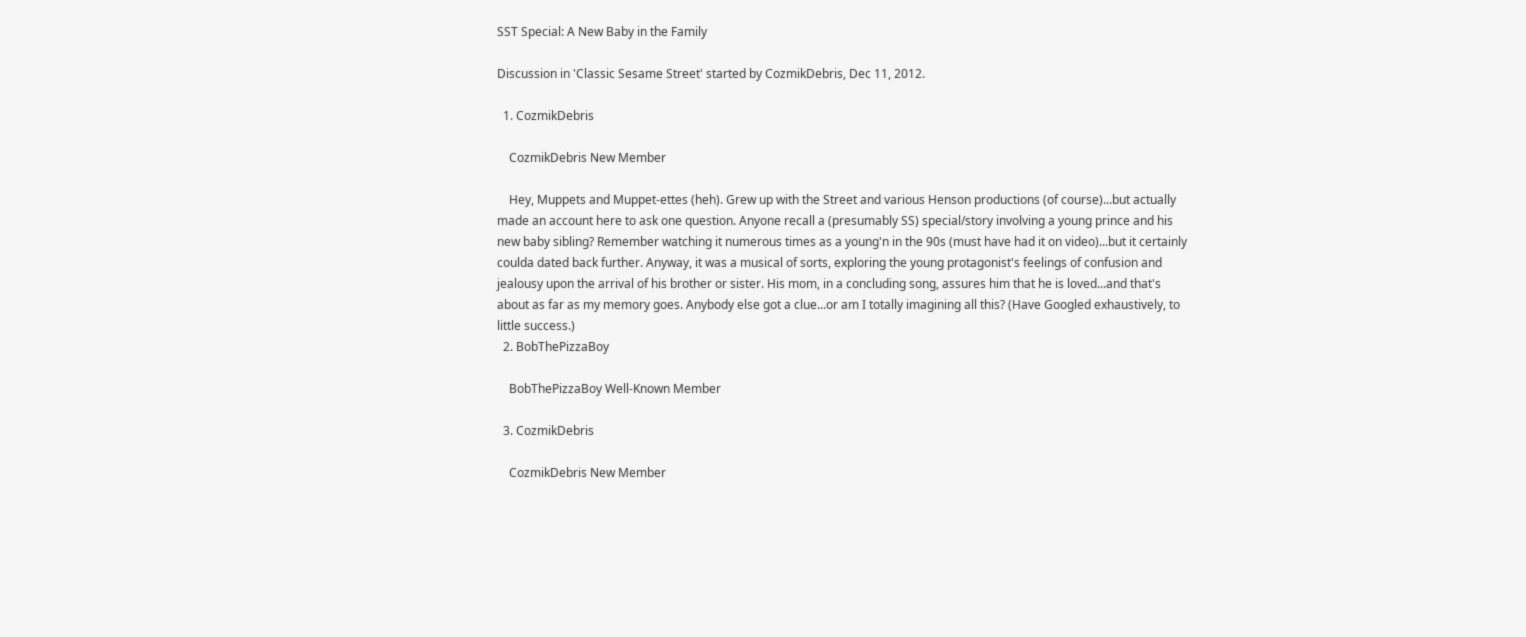SST Special: A New Baby in the Family

Discussion in 'Classic Sesame Street' started by CozmikDebris, Dec 11, 2012.

  1. CozmikDebris

    CozmikDebris New Member

    Hey, Muppets and Muppet-ettes (heh). Grew up with the Street and various Henson productions (of course)...but actually made an account here to ask one question. Anyone recall a (presumably SS) special/story involving a young prince and his new baby sibling? Remember watching it numerous times as a young'n in the 90s (must have had it on video)...but it certainly coulda dated back further. Anyway, it was a musical of sorts, exploring the young protagonist's feelings of confusion and jealousy upon the arrival of his brother or sister. His mom, in a concluding song, assures him that he is loved...and that's about as far as my memory goes. Anybody else got a clue...or am I totally imagining all this? (Have Googled exhaustively, to little success.)
  2. BobThePizzaBoy

    BobThePizzaBoy Well-Known Member

  3. CozmikDebris

    CozmikDebris New Member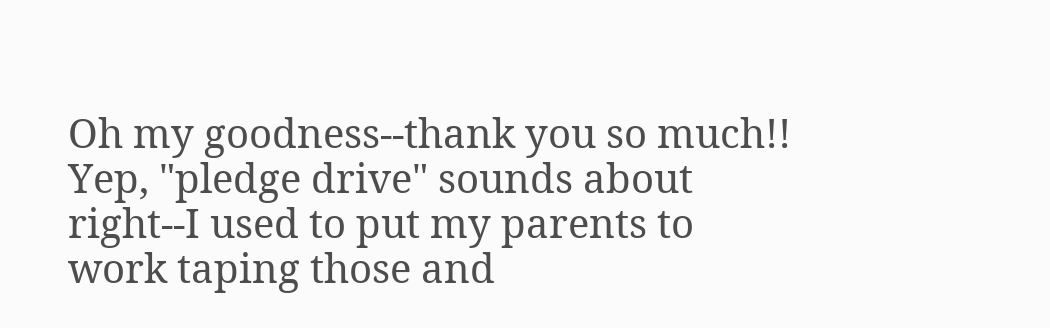Oh my goodness--thank you so much!! Yep, "pledge drive" sounds about right--I used to put my parents to work taping those and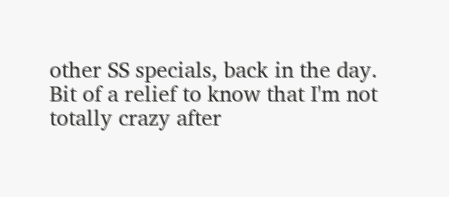other SS specials, back in the day. Bit of a relief to know that I'm not totally crazy after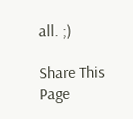all. ;)

Share This Page